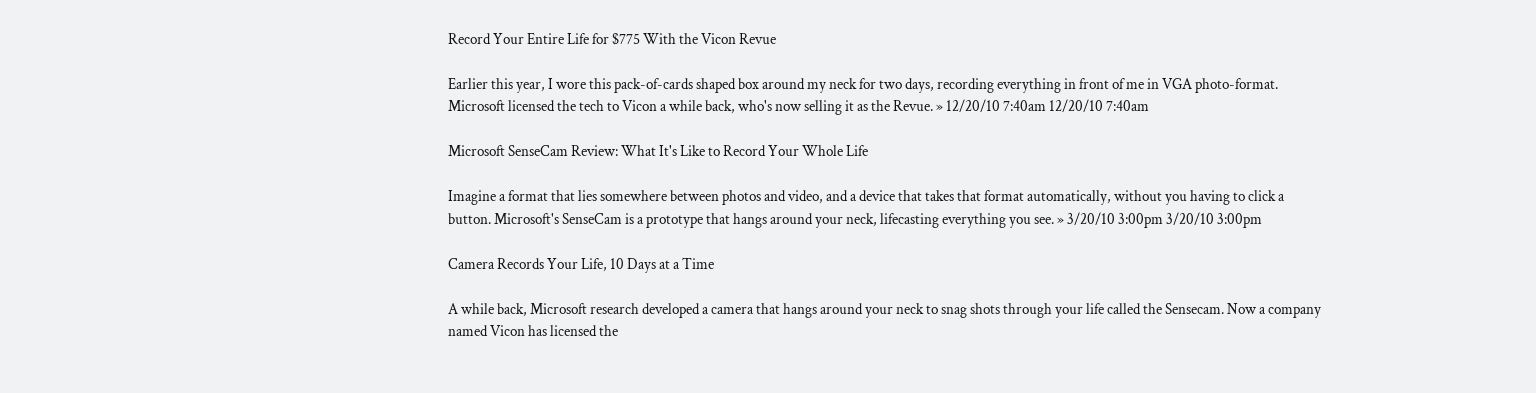Record Your Entire Life for $775 With the Vicon Revue

Earlier this year, I wore this pack-of-cards shaped box around my neck for two days, recording everything in front of me in VGA photo-format. Microsoft licensed the tech to Vicon a while back, who's now selling it as the Revue. » 12/20/10 7:40am 12/20/10 7:40am

Microsoft SenseCam Review: What It's Like to Record Your Whole Life

Imagine a format that lies somewhere between photos and video, and a device that takes that format automatically, without you having to click a button. Microsoft's SenseCam is a prototype that hangs around your neck, lifecasting everything you see. » 3/20/10 3:00pm 3/20/10 3:00pm

Camera Records Your Life, 10 Days at a Time

A while back, Microsoft research developed a camera that hangs around your neck to snag shots through your life called the Sensecam. Now a company named Vicon has licensed the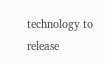technology to release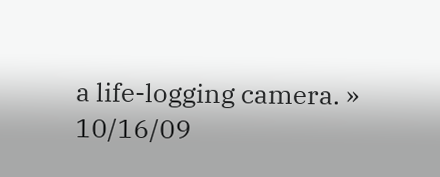a life-logging camera. » 10/16/09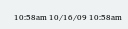10:58am 10/16/09 10:58am